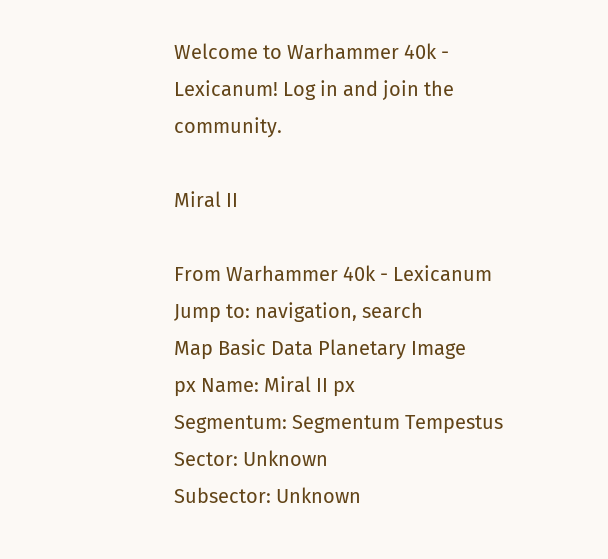Welcome to Warhammer 40k - Lexicanum! Log in and join the community.

Miral II

From Warhammer 40k - Lexicanum
Jump to: navigation, search
Map Basic Data Planetary Image
px Name: Miral II px
Segmentum: Segmentum Tempestus
Sector: Unknown
Subsector: Unknown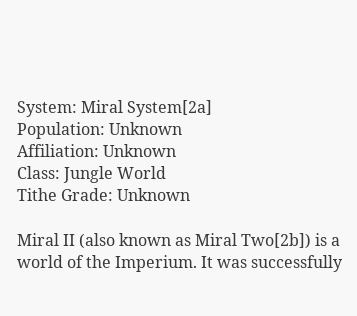System: Miral System[2a]
Population: Unknown
Affiliation: Unknown
Class: Jungle World
Tithe Grade: Unknown

Miral II (also known as Miral Two[2b]) is a world of the Imperium. It was successfully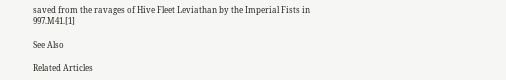saved from the ravages of Hive Fleet Leviathan by the Imperial Fists in 997.M41.[1]

See Also

Related Articles